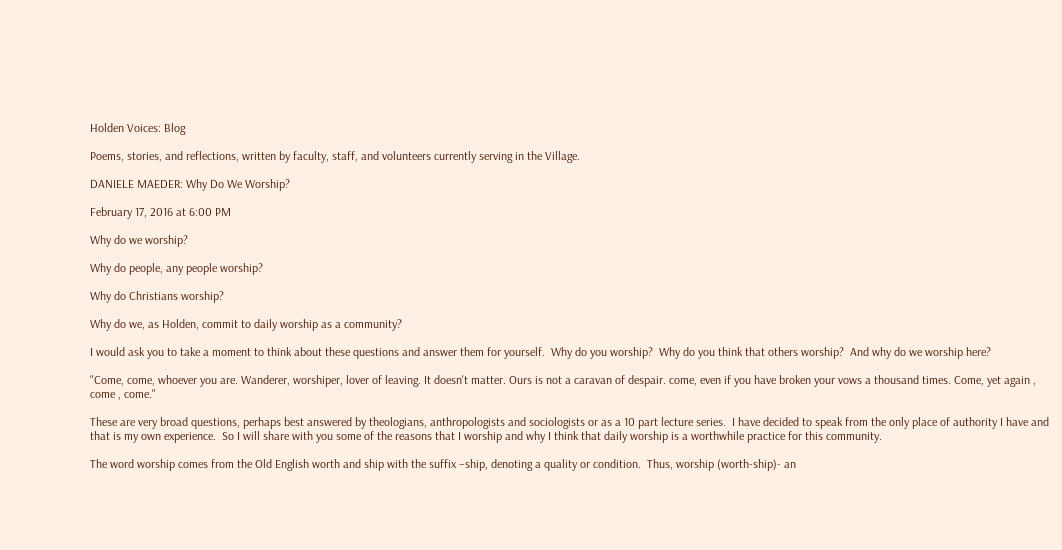Holden Voices: Blog

Poems, stories, and reflections, written by faculty, staff, and volunteers currently serving in the Village.

DANIELE MAEDER: Why Do We Worship?

February 17, 2016 at 6:00 PM

Why do we worship?

Why do people, any people worship?

Why do Christians worship?

Why do we, as Holden, commit to daily worship as a community?

I would ask you to take a moment to think about these questions and answer them for yourself.  Why do you worship?  Why do you think that others worship?  And why do we worship here?

"Come, come, whoever you are. Wanderer, worshiper, lover of leaving. It doesn't matter. Ours is not a caravan of despair. come, even if you have broken your vows a thousand times. Come, yet again , come , come."

These are very broad questions, perhaps best answered by theologians, anthropologists and sociologists or as a 10 part lecture series.  I have decided to speak from the only place of authority I have and that is my own experience.  So I will share with you some of the reasons that I worship and why I think that daily worship is a worthwhile practice for this community.

The word worship comes from the Old English worth and ship with the suffix –ship, denoting a quality or condition.  Thus, worship (worth-ship)- an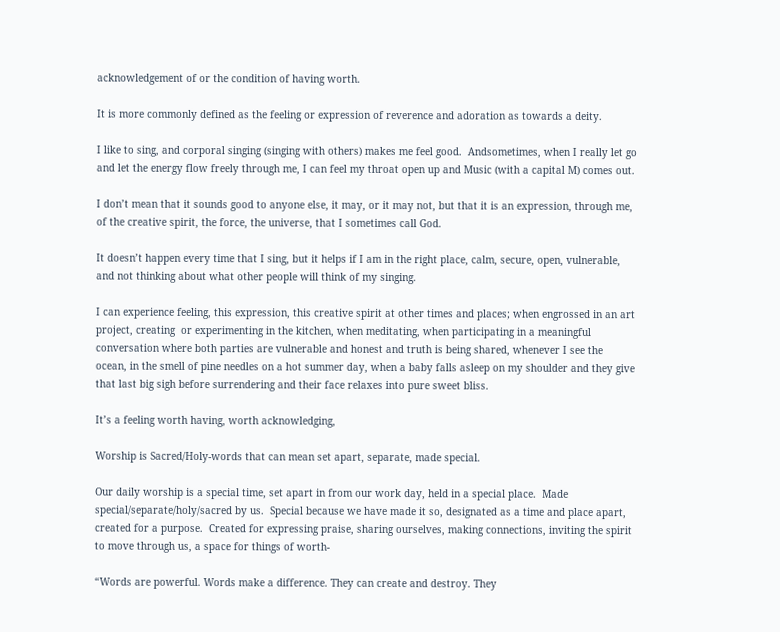acknowledgement of or the condition of having worth.

It is more commonly defined as the feeling or expression of reverence and adoration as towards a deity.

I like to sing, and corporal singing (singing with others) makes me feel good.  Andsometimes, when I really let go and let the energy flow freely through me, I can feel my throat open up and Music (with a capital M) comes out.

I don’t mean that it sounds good to anyone else, it may, or it may not, but that it is an expression, through me, of the creative spirit, the force, the universe, that I sometimes call God.

It doesn’t happen every time that I sing, but it helps if I am in the right place, calm, secure, open, vulnerable, and not thinking about what other people will think of my singing.

I can experience feeling, this expression, this creative spirit at other times and places; when engrossed in an art project, creating  or experimenting in the kitchen, when meditating, when participating in a meaningful conversation where both parties are vulnerable and honest and truth is being shared, whenever I see the  ocean, in the smell of pine needles on a hot summer day, when a baby falls asleep on my shoulder and they give that last big sigh before surrendering and their face relaxes into pure sweet bliss.

It’s a feeling worth having, worth acknowledging,

Worship is Sacred/Holy-words that can mean set apart, separate, made special.

Our daily worship is a special time, set apart in from our work day, held in a special place.  Made special/separate/holy/sacred by us.  Special because we have made it so, designated as a time and place apart, created for a purpose.  Created for expressing praise, sharing ourselves, making connections, inviting the spirit to move through us, a space for things of worth-

“Words are powerful. Words make a difference. They can create and destroy. They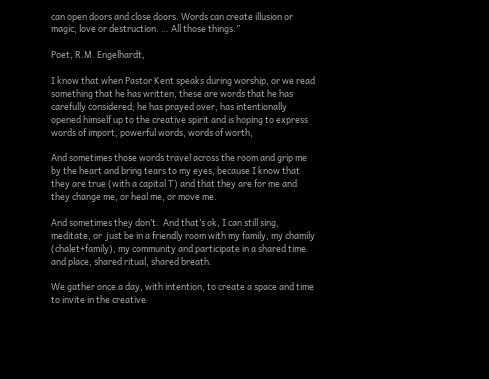can open doors and close doors. Words can create illusion or magic, love or destruction. … All those things.”

Poet, R.M. Engelhardt,

I know that when Pastor Kent speaks during worship, or we read something that he has written, these are words that he has carefully considered; he has prayed over, has intentionally opened himself up to the creative spirit and is hoping to express words of import, powerful words, words of worth,

And sometimes those words travel across the room and grip me by the heart and bring tears to my eyes, because I know that they are true (with a capital T) and that they are for me and they change me, or heal me, or move me.

And sometimes they don’t.  And that’s ok, I can still sing, meditate, or  just be in a friendly room with my family, my chamily (chalet+family), my community and participate in a shared time and place, shared ritual, shared breath.

We gather once a day, with intention, to create a space and time to invite in the creative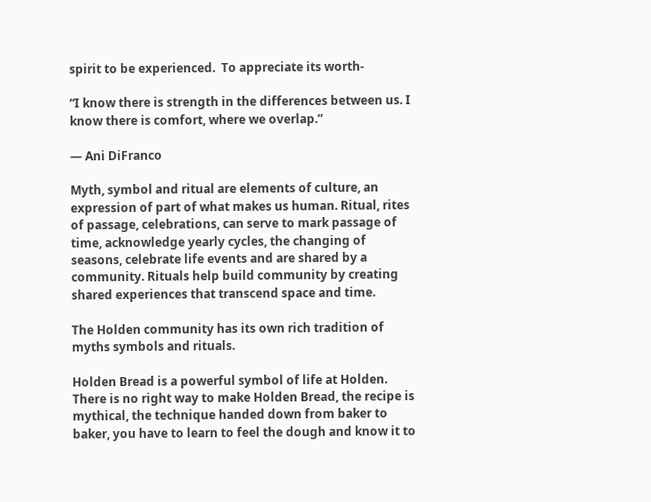spirit to be experienced.  To appreciate its worth-

“I know there is strength in the differences between us. I know there is comfort, where we overlap.”

― Ani DiFranco

Myth, symbol and ritual are elements of culture, an expression of part of what makes us human. Ritual, rites of passage, celebrations, can serve to mark passage of time, acknowledge yearly cycles, the changing of seasons, celebrate life events and are shared by a community. Rituals help build community by creating shared experiences that transcend space and time.

The Holden community has its own rich tradition of myths symbols and rituals.

Holden Bread is a powerful symbol of life at Holden. There is no right way to make Holden Bread, the recipe is mythical, the technique handed down from baker to baker, you have to learn to feel the dough and know it to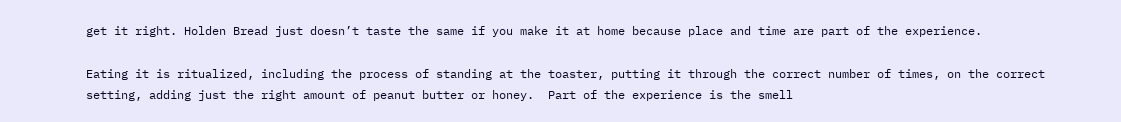get it right. Holden Bread just doesn’t taste the same if you make it at home because place and time are part of the experience.

Eating it is ritualized, including the process of standing at the toaster, putting it through the correct number of times, on the correct setting, adding just the right amount of peanut butter or honey.  Part of the experience is the smell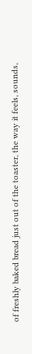of freshly baked bread just out of the toaster, the way it feels, sounds,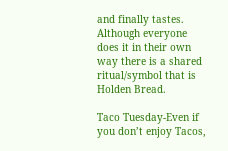and finally tastes.  Although everyone does it in their own way there is a shared ritual/symbol that is Holden Bread.

Taco Tuesday-Even if you don’t enjoy Tacos,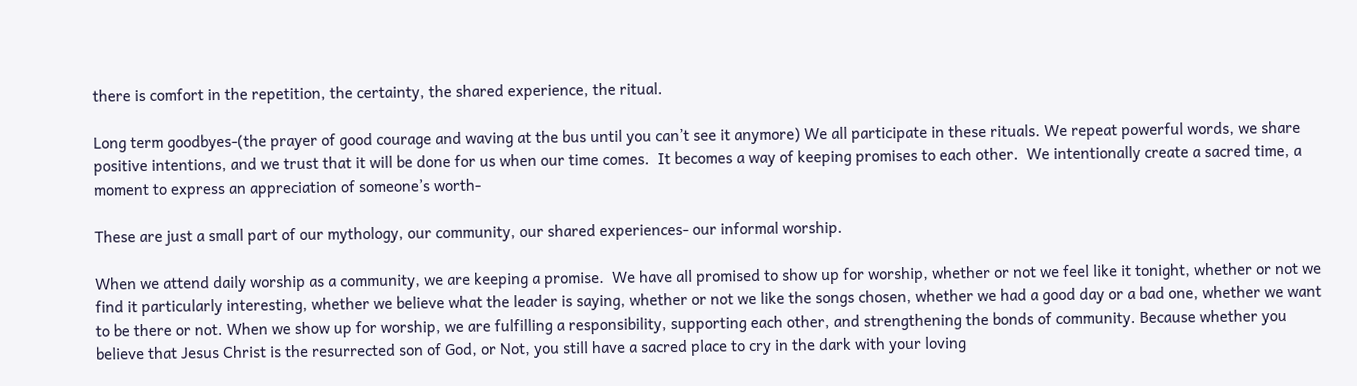there is comfort in the repetition, the certainty, the shared experience, the ritual.

Long term goodbyes-(the prayer of good courage and waving at the bus until you can’t see it anymore) We all participate in these rituals. We repeat powerful words, we share positive intentions, and we trust that it will be done for us when our time comes.  It becomes a way of keeping promises to each other.  We intentionally create a sacred time, a moment to express an appreciation of someone’s worth-

These are just a small part of our mythology, our community, our shared experiences- our informal worship.

When we attend daily worship as a community, we are keeping a promise.  We have all promised to show up for worship, whether or not we feel like it tonight, whether or not we find it particularly interesting, whether we believe what the leader is saying, whether or not we like the songs chosen, whether we had a good day or a bad one, whether we want to be there or not. When we show up for worship, we are fulfilling a responsibility, supporting each other, and strengthening the bonds of community. Because whether you believe that Jesus Christ is the resurrected son of God, or Not, you still have a sacred place to cry in the dark with your loving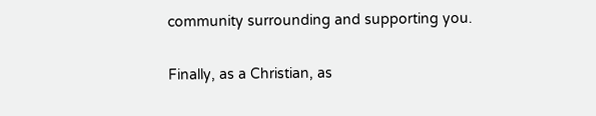community surrounding and supporting you.

Finally, as a Christian, as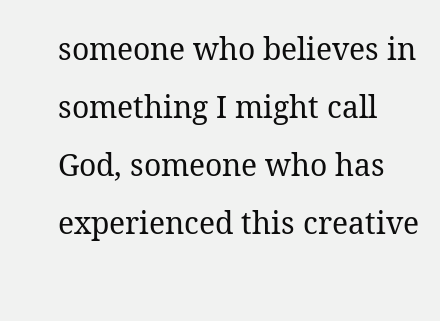someone who believes in something I might call God, someone who has experienced this creative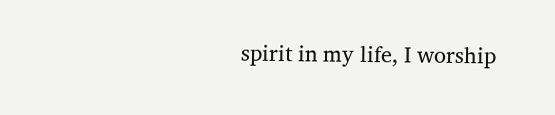spirit in my life, I worship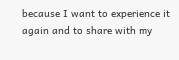because I want to experience it again and to share with my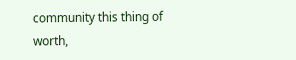community this thing of worth,